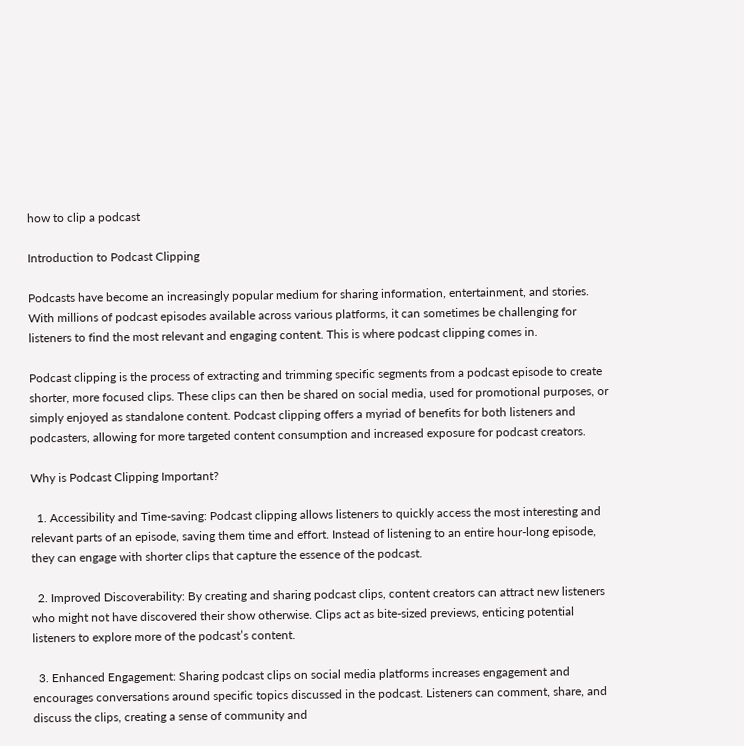how to clip a podcast

Introduction to Podcast Clipping

Podcasts have become an increasingly popular medium for sharing information, entertainment, and stories. With millions of podcast episodes available across various platforms, it can sometimes be challenging for listeners to find the most relevant and engaging content. This is where podcast clipping comes in.

Podcast clipping is the process of extracting and trimming specific segments from a podcast episode to create shorter, more focused clips. These clips can then be shared on social media, used for promotional purposes, or simply enjoyed as standalone content. Podcast clipping offers a myriad of benefits for both listeners and podcasters, allowing for more targeted content consumption and increased exposure for podcast creators.

Why is Podcast Clipping Important?

  1. Accessibility and Time-saving: Podcast clipping allows listeners to quickly access the most interesting and relevant parts of an episode, saving them time and effort. Instead of listening to an entire hour-long episode, they can engage with shorter clips that capture the essence of the podcast.

  2. Improved Discoverability: By creating and sharing podcast clips, content creators can attract new listeners who might not have discovered their show otherwise. Clips act as bite-sized previews, enticing potential listeners to explore more of the podcast’s content.

  3. Enhanced Engagement: Sharing podcast clips on social media platforms increases engagement and encourages conversations around specific topics discussed in the podcast. Listeners can comment, share, and discuss the clips, creating a sense of community and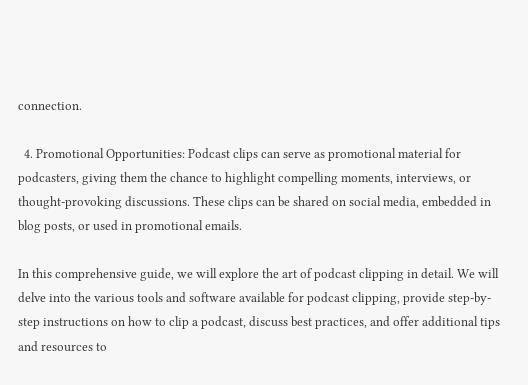connection.

  4. Promotional Opportunities: Podcast clips can serve as promotional material for podcasters, giving them the chance to highlight compelling moments, interviews, or thought-provoking discussions. These clips can be shared on social media, embedded in blog posts, or used in promotional emails.

In this comprehensive guide, we will explore the art of podcast clipping in detail. We will delve into the various tools and software available for podcast clipping, provide step-by-step instructions on how to clip a podcast, discuss best practices, and offer additional tips and resources to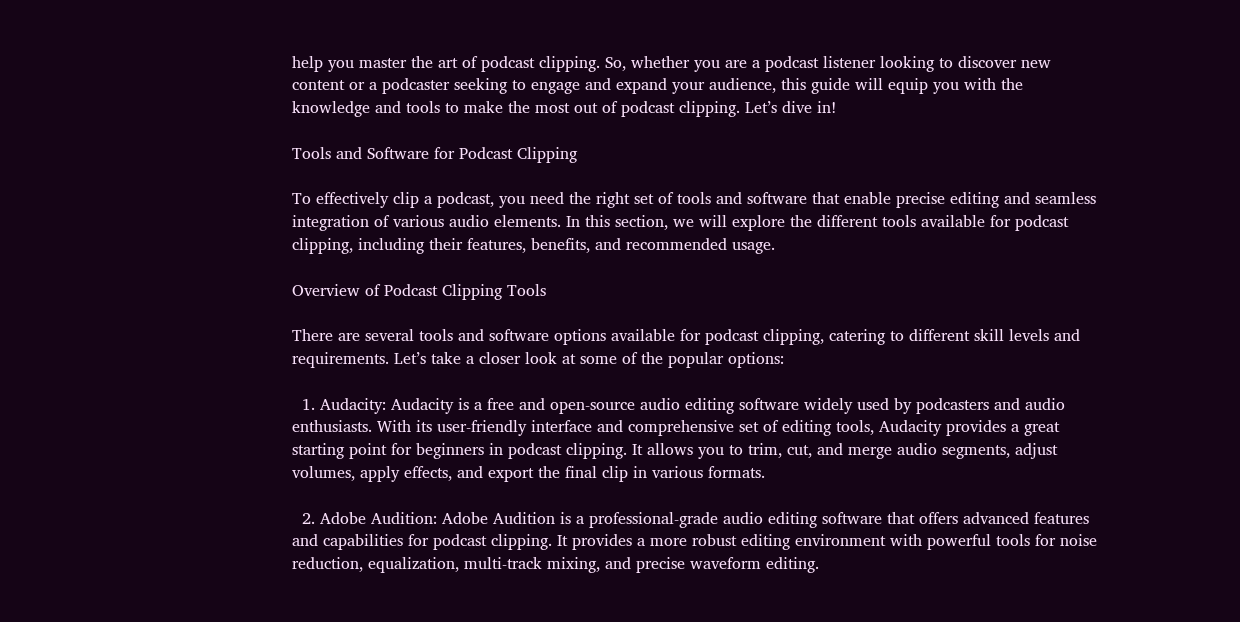help you master the art of podcast clipping. So, whether you are a podcast listener looking to discover new content or a podcaster seeking to engage and expand your audience, this guide will equip you with the knowledge and tools to make the most out of podcast clipping. Let’s dive in!

Tools and Software for Podcast Clipping

To effectively clip a podcast, you need the right set of tools and software that enable precise editing and seamless integration of various audio elements. In this section, we will explore the different tools available for podcast clipping, including their features, benefits, and recommended usage.

Overview of Podcast Clipping Tools

There are several tools and software options available for podcast clipping, catering to different skill levels and requirements. Let’s take a closer look at some of the popular options:

  1. Audacity: Audacity is a free and open-source audio editing software widely used by podcasters and audio enthusiasts. With its user-friendly interface and comprehensive set of editing tools, Audacity provides a great starting point for beginners in podcast clipping. It allows you to trim, cut, and merge audio segments, adjust volumes, apply effects, and export the final clip in various formats.

  2. Adobe Audition: Adobe Audition is a professional-grade audio editing software that offers advanced features and capabilities for podcast clipping. It provides a more robust editing environment with powerful tools for noise reduction, equalization, multi-track mixing, and precise waveform editing.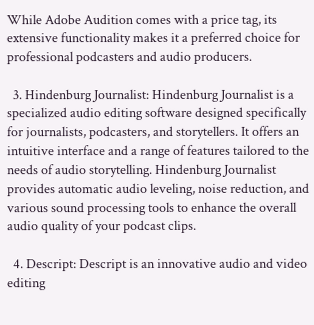While Adobe Audition comes with a price tag, its extensive functionality makes it a preferred choice for professional podcasters and audio producers.

  3. Hindenburg Journalist: Hindenburg Journalist is a specialized audio editing software designed specifically for journalists, podcasters, and storytellers. It offers an intuitive interface and a range of features tailored to the needs of audio storytelling. Hindenburg Journalist provides automatic audio leveling, noise reduction, and various sound processing tools to enhance the overall audio quality of your podcast clips.

  4. Descript: Descript is an innovative audio and video editing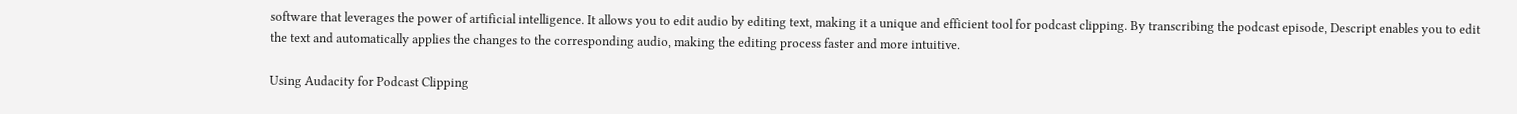software that leverages the power of artificial intelligence. It allows you to edit audio by editing text, making it a unique and efficient tool for podcast clipping. By transcribing the podcast episode, Descript enables you to edit the text and automatically applies the changes to the corresponding audio, making the editing process faster and more intuitive.

Using Audacity for Podcast Clipping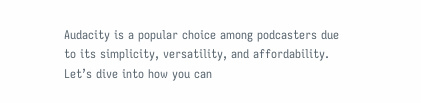Audacity is a popular choice among podcasters due to its simplicity, versatility, and affordability. Let’s dive into how you can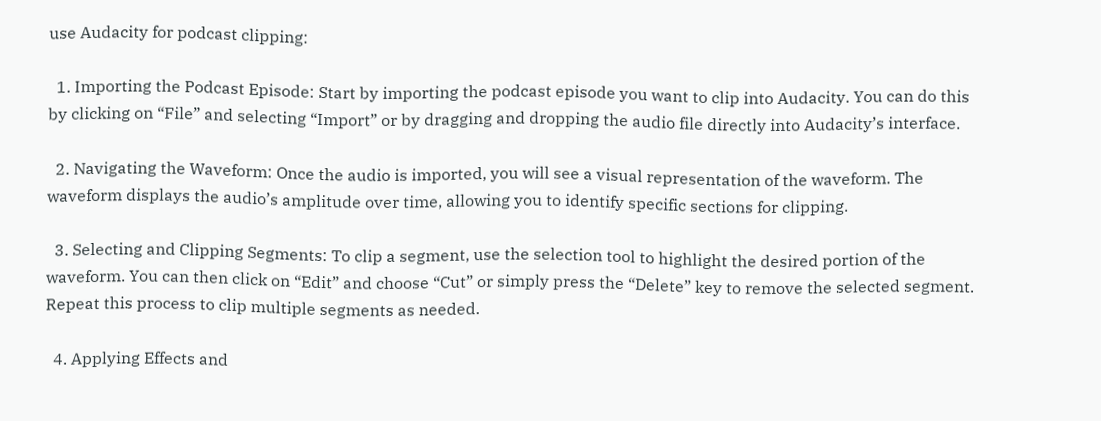use Audacity for podcast clipping:

  1. Importing the Podcast Episode: Start by importing the podcast episode you want to clip into Audacity. You can do this by clicking on “File” and selecting “Import” or by dragging and dropping the audio file directly into Audacity’s interface.

  2. Navigating the Waveform: Once the audio is imported, you will see a visual representation of the waveform. The waveform displays the audio’s amplitude over time, allowing you to identify specific sections for clipping.

  3. Selecting and Clipping Segments: To clip a segment, use the selection tool to highlight the desired portion of the waveform. You can then click on “Edit” and choose “Cut” or simply press the “Delete” key to remove the selected segment. Repeat this process to clip multiple segments as needed.

  4. Applying Effects and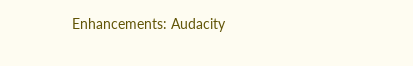Enhancements: Audacity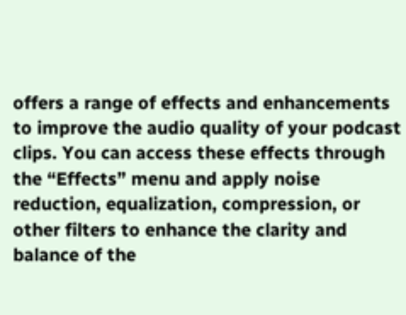offers a range of effects and enhancements to improve the audio quality of your podcast clips. You can access these effects through the “Effects” menu and apply noise reduction, equalization, compression, or other filters to enhance the clarity and balance of the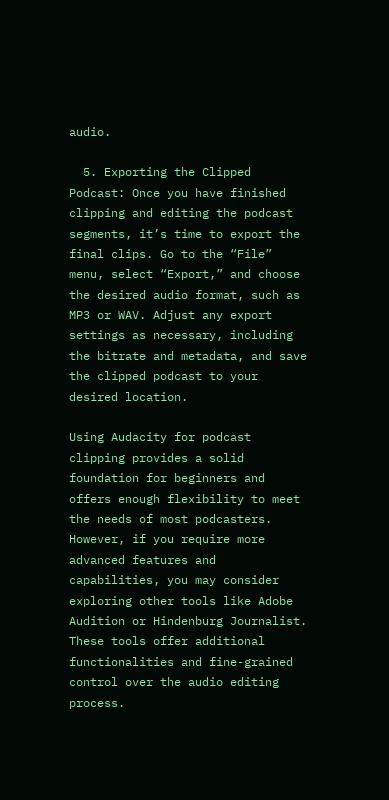audio.

  5. Exporting the Clipped Podcast: Once you have finished clipping and editing the podcast segments, it’s time to export the final clips. Go to the “File” menu, select “Export,” and choose the desired audio format, such as MP3 or WAV. Adjust any export settings as necessary, including the bitrate and metadata, and save the clipped podcast to your desired location.

Using Audacity for podcast clipping provides a solid foundation for beginners and offers enough flexibility to meet the needs of most podcasters. However, if you require more advanced features and capabilities, you may consider exploring other tools like Adobe Audition or Hindenburg Journalist. These tools offer additional functionalities and fine-grained control over the audio editing process.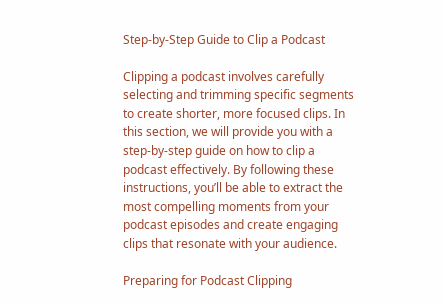Step-by-Step Guide to Clip a Podcast

Clipping a podcast involves carefully selecting and trimming specific segments to create shorter, more focused clips. In this section, we will provide you with a step-by-step guide on how to clip a podcast effectively. By following these instructions, you’ll be able to extract the most compelling moments from your podcast episodes and create engaging clips that resonate with your audience.

Preparing for Podcast Clipping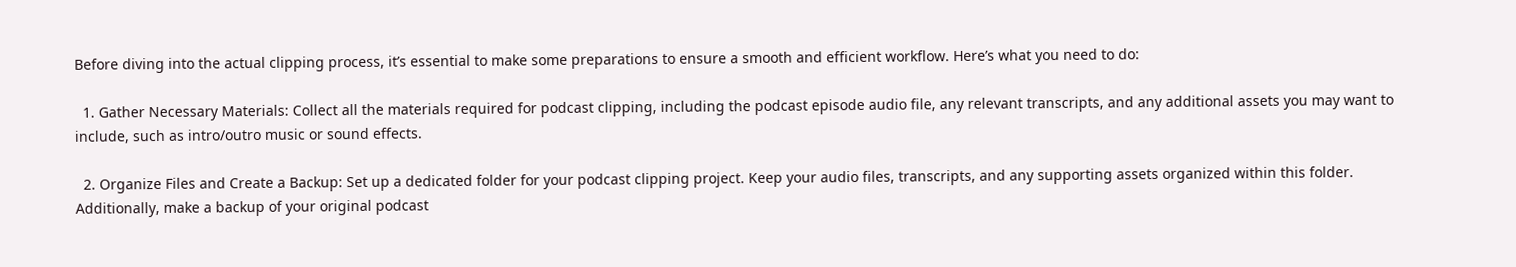Before diving into the actual clipping process, it’s essential to make some preparations to ensure a smooth and efficient workflow. Here’s what you need to do:

  1. Gather Necessary Materials: Collect all the materials required for podcast clipping, including the podcast episode audio file, any relevant transcripts, and any additional assets you may want to include, such as intro/outro music or sound effects.

  2. Organize Files and Create a Backup: Set up a dedicated folder for your podcast clipping project. Keep your audio files, transcripts, and any supporting assets organized within this folder. Additionally, make a backup of your original podcast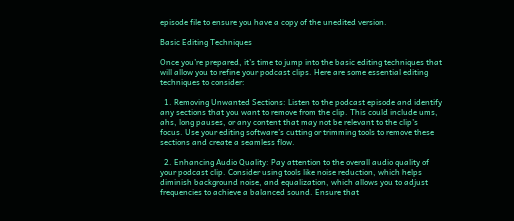episode file to ensure you have a copy of the unedited version.

Basic Editing Techniques

Once you’re prepared, it’s time to jump into the basic editing techniques that will allow you to refine your podcast clips. Here are some essential editing techniques to consider:

  1. Removing Unwanted Sections: Listen to the podcast episode and identify any sections that you want to remove from the clip. This could include ums, ahs, long pauses, or any content that may not be relevant to the clip’s focus. Use your editing software’s cutting or trimming tools to remove these sections and create a seamless flow.

  2. Enhancing Audio Quality: Pay attention to the overall audio quality of your podcast clip. Consider using tools like noise reduction, which helps diminish background noise, and equalization, which allows you to adjust frequencies to achieve a balanced sound. Ensure that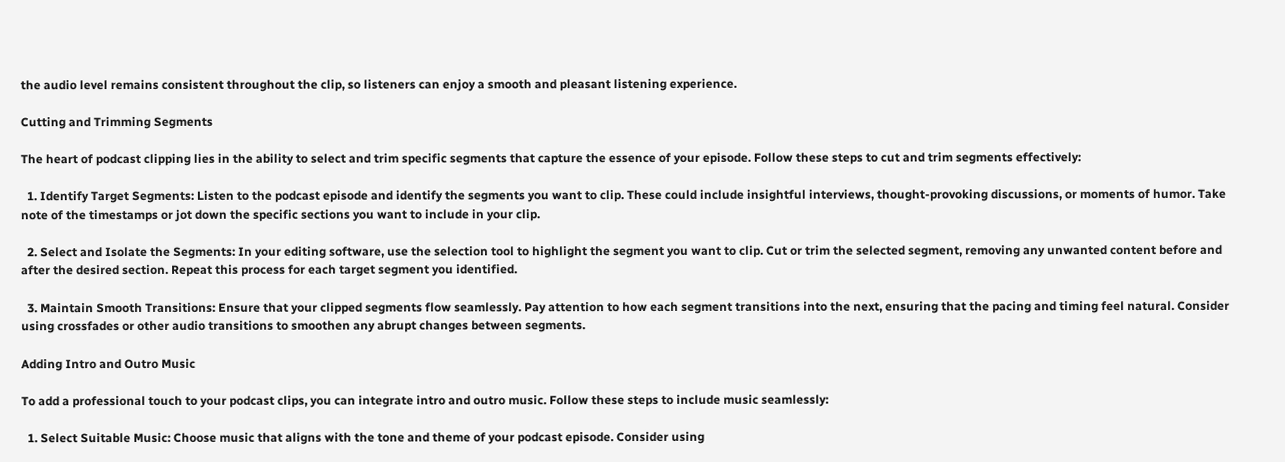the audio level remains consistent throughout the clip, so listeners can enjoy a smooth and pleasant listening experience.

Cutting and Trimming Segments

The heart of podcast clipping lies in the ability to select and trim specific segments that capture the essence of your episode. Follow these steps to cut and trim segments effectively:

  1. Identify Target Segments: Listen to the podcast episode and identify the segments you want to clip. These could include insightful interviews, thought-provoking discussions, or moments of humor. Take note of the timestamps or jot down the specific sections you want to include in your clip.

  2. Select and Isolate the Segments: In your editing software, use the selection tool to highlight the segment you want to clip. Cut or trim the selected segment, removing any unwanted content before and after the desired section. Repeat this process for each target segment you identified.

  3. Maintain Smooth Transitions: Ensure that your clipped segments flow seamlessly. Pay attention to how each segment transitions into the next, ensuring that the pacing and timing feel natural. Consider using crossfades or other audio transitions to smoothen any abrupt changes between segments.

Adding Intro and Outro Music

To add a professional touch to your podcast clips, you can integrate intro and outro music. Follow these steps to include music seamlessly:

  1. Select Suitable Music: Choose music that aligns with the tone and theme of your podcast episode. Consider using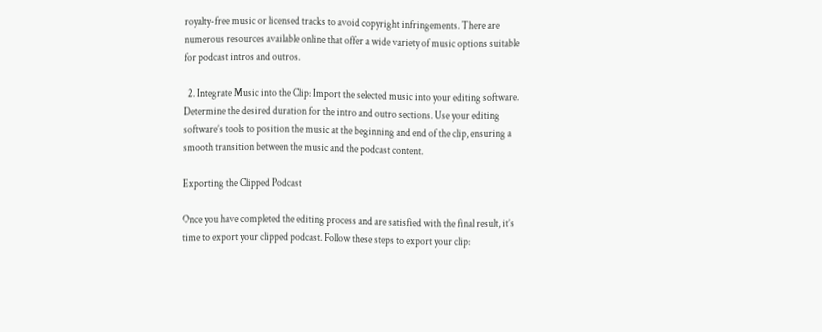royalty-free music or licensed tracks to avoid copyright infringements. There are numerous resources available online that offer a wide variety of music options suitable for podcast intros and outros.

  2. Integrate Music into the Clip: Import the selected music into your editing software. Determine the desired duration for the intro and outro sections. Use your editing software’s tools to position the music at the beginning and end of the clip, ensuring a smooth transition between the music and the podcast content.

Exporting the Clipped Podcast

Once you have completed the editing process and are satisfied with the final result, it’s time to export your clipped podcast. Follow these steps to export your clip: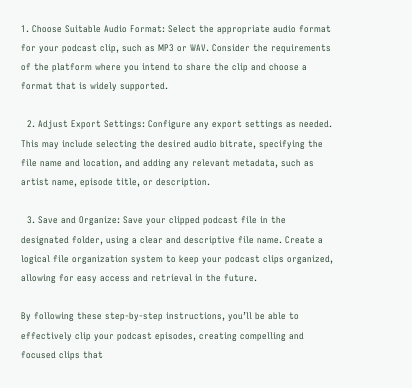1. Choose Suitable Audio Format: Select the appropriate audio format for your podcast clip, such as MP3 or WAV. Consider the requirements of the platform where you intend to share the clip and choose a format that is widely supported.

  2. Adjust Export Settings: Configure any export settings as needed. This may include selecting the desired audio bitrate, specifying the file name and location, and adding any relevant metadata, such as artist name, episode title, or description.

  3. Save and Organize: Save your clipped podcast file in the designated folder, using a clear and descriptive file name. Create a logical file organization system to keep your podcast clips organized, allowing for easy access and retrieval in the future.

By following these step-by-step instructions, you’ll be able to effectively clip your podcast episodes, creating compelling and focused clips that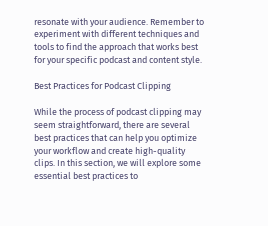resonate with your audience. Remember to experiment with different techniques and tools to find the approach that works best for your specific podcast and content style.

Best Practices for Podcast Clipping

While the process of podcast clipping may seem straightforward, there are several best practices that can help you optimize your workflow and create high-quality clips. In this section, we will explore some essential best practices to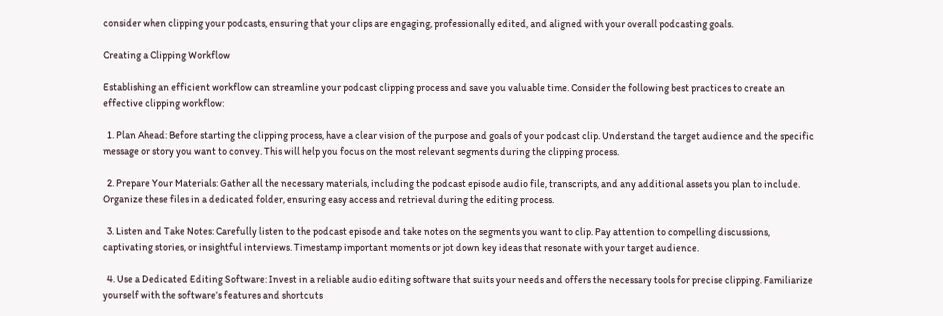consider when clipping your podcasts, ensuring that your clips are engaging, professionally edited, and aligned with your overall podcasting goals.

Creating a Clipping Workflow

Establishing an efficient workflow can streamline your podcast clipping process and save you valuable time. Consider the following best practices to create an effective clipping workflow:

  1. Plan Ahead: Before starting the clipping process, have a clear vision of the purpose and goals of your podcast clip. Understand the target audience and the specific message or story you want to convey. This will help you focus on the most relevant segments during the clipping process.

  2. Prepare Your Materials: Gather all the necessary materials, including the podcast episode audio file, transcripts, and any additional assets you plan to include. Organize these files in a dedicated folder, ensuring easy access and retrieval during the editing process.

  3. Listen and Take Notes: Carefully listen to the podcast episode and take notes on the segments you want to clip. Pay attention to compelling discussions, captivating stories, or insightful interviews. Timestamp important moments or jot down key ideas that resonate with your target audience.

  4. Use a Dedicated Editing Software: Invest in a reliable audio editing software that suits your needs and offers the necessary tools for precise clipping. Familiarize yourself with the software’s features and shortcuts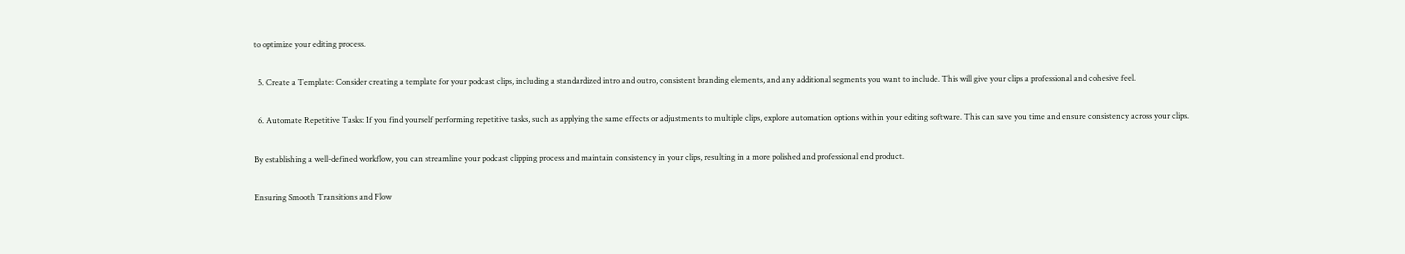to optimize your editing process.

  5. Create a Template: Consider creating a template for your podcast clips, including a standardized intro and outro, consistent branding elements, and any additional segments you want to include. This will give your clips a professional and cohesive feel.

  6. Automate Repetitive Tasks: If you find yourself performing repetitive tasks, such as applying the same effects or adjustments to multiple clips, explore automation options within your editing software. This can save you time and ensure consistency across your clips.

By establishing a well-defined workflow, you can streamline your podcast clipping process and maintain consistency in your clips, resulting in a more polished and professional end product.

Ensuring Smooth Transitions and Flow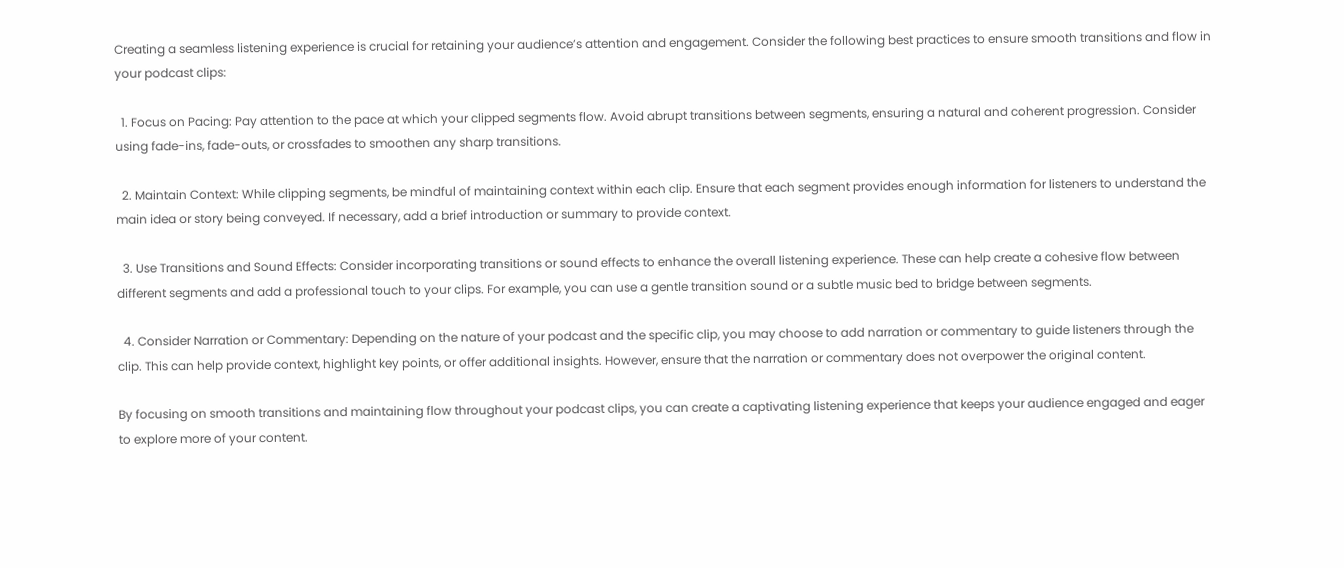Creating a seamless listening experience is crucial for retaining your audience’s attention and engagement. Consider the following best practices to ensure smooth transitions and flow in your podcast clips:

  1. Focus on Pacing: Pay attention to the pace at which your clipped segments flow. Avoid abrupt transitions between segments, ensuring a natural and coherent progression. Consider using fade-ins, fade-outs, or crossfades to smoothen any sharp transitions.

  2. Maintain Context: While clipping segments, be mindful of maintaining context within each clip. Ensure that each segment provides enough information for listeners to understand the main idea or story being conveyed. If necessary, add a brief introduction or summary to provide context.

  3. Use Transitions and Sound Effects: Consider incorporating transitions or sound effects to enhance the overall listening experience. These can help create a cohesive flow between different segments and add a professional touch to your clips. For example, you can use a gentle transition sound or a subtle music bed to bridge between segments.

  4. Consider Narration or Commentary: Depending on the nature of your podcast and the specific clip, you may choose to add narration or commentary to guide listeners through the clip. This can help provide context, highlight key points, or offer additional insights. However, ensure that the narration or commentary does not overpower the original content.

By focusing on smooth transitions and maintaining flow throughout your podcast clips, you can create a captivating listening experience that keeps your audience engaged and eager to explore more of your content.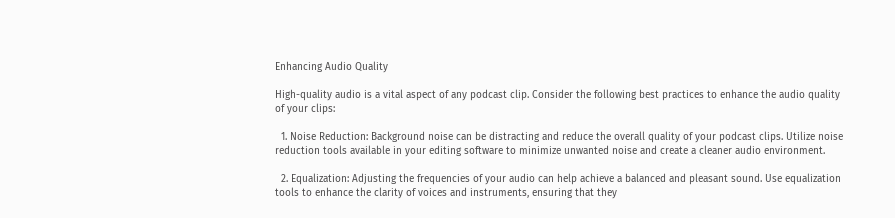Enhancing Audio Quality

High-quality audio is a vital aspect of any podcast clip. Consider the following best practices to enhance the audio quality of your clips:

  1. Noise Reduction: Background noise can be distracting and reduce the overall quality of your podcast clips. Utilize noise reduction tools available in your editing software to minimize unwanted noise and create a cleaner audio environment.

  2. Equalization: Adjusting the frequencies of your audio can help achieve a balanced and pleasant sound. Use equalization tools to enhance the clarity of voices and instruments, ensuring that they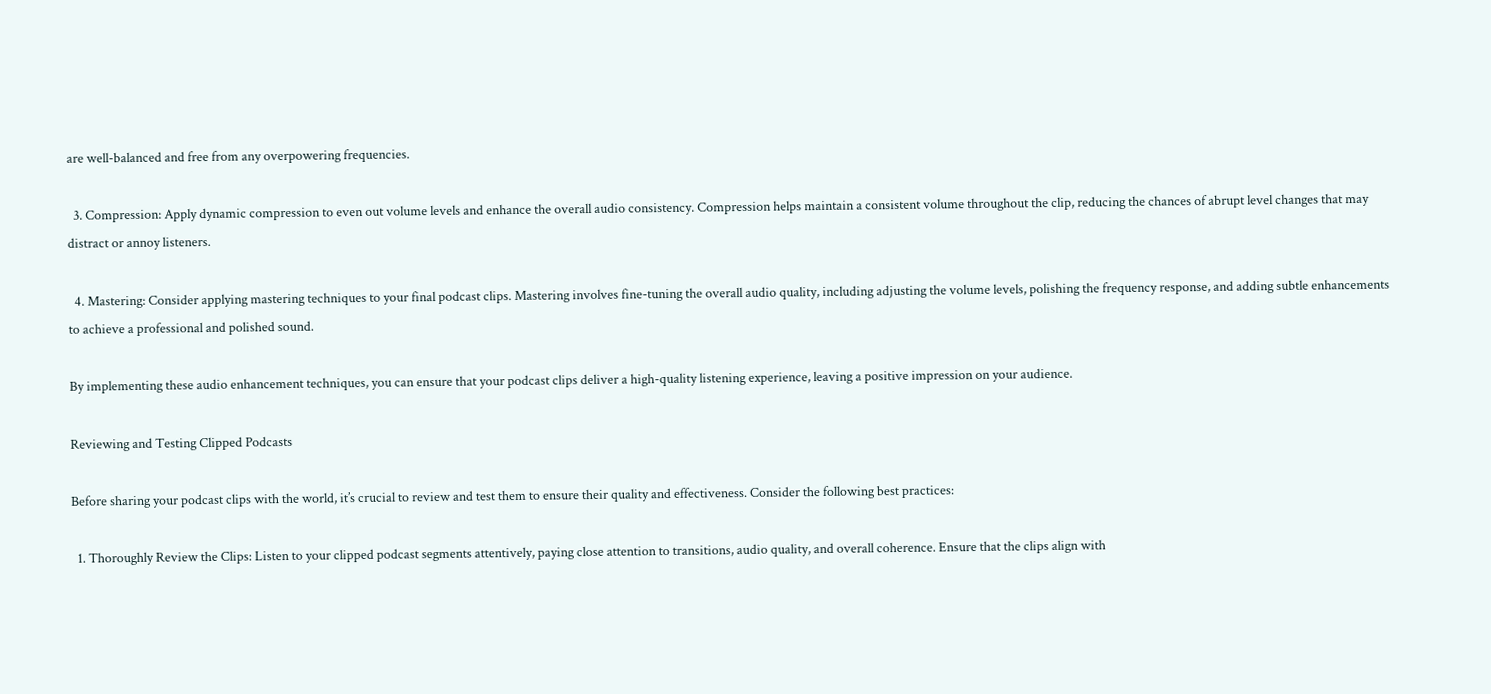are well-balanced and free from any overpowering frequencies.

  3. Compression: Apply dynamic compression to even out volume levels and enhance the overall audio consistency. Compression helps maintain a consistent volume throughout the clip, reducing the chances of abrupt level changes that may distract or annoy listeners.

  4. Mastering: Consider applying mastering techniques to your final podcast clips. Mastering involves fine-tuning the overall audio quality, including adjusting the volume levels, polishing the frequency response, and adding subtle enhancements to achieve a professional and polished sound.

By implementing these audio enhancement techniques, you can ensure that your podcast clips deliver a high-quality listening experience, leaving a positive impression on your audience.

Reviewing and Testing Clipped Podcasts

Before sharing your podcast clips with the world, it’s crucial to review and test them to ensure their quality and effectiveness. Consider the following best practices:

  1. Thoroughly Review the Clips: Listen to your clipped podcast segments attentively, paying close attention to transitions, audio quality, and overall coherence. Ensure that the clips align with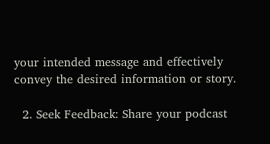your intended message and effectively convey the desired information or story.

  2. Seek Feedback: Share your podcast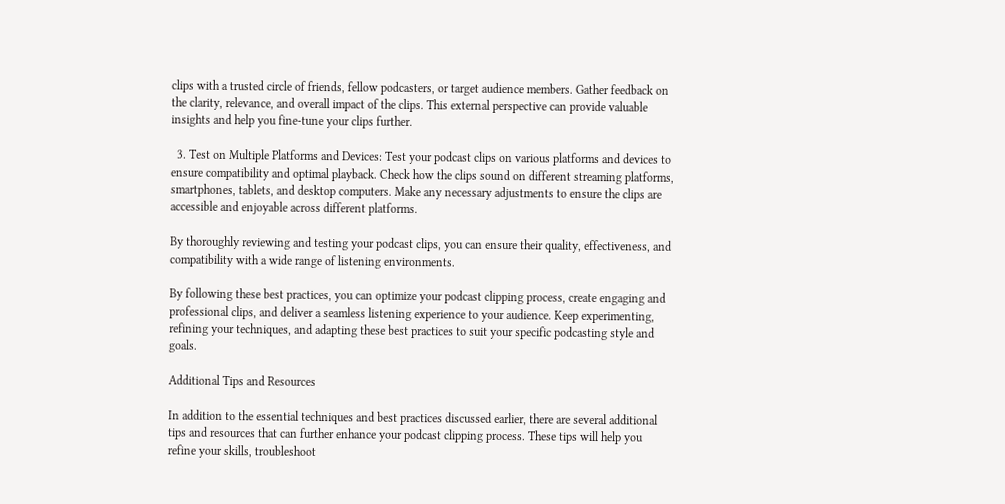clips with a trusted circle of friends, fellow podcasters, or target audience members. Gather feedback on the clarity, relevance, and overall impact of the clips. This external perspective can provide valuable insights and help you fine-tune your clips further.

  3. Test on Multiple Platforms and Devices: Test your podcast clips on various platforms and devices to ensure compatibility and optimal playback. Check how the clips sound on different streaming platforms, smartphones, tablets, and desktop computers. Make any necessary adjustments to ensure the clips are accessible and enjoyable across different platforms.

By thoroughly reviewing and testing your podcast clips, you can ensure their quality, effectiveness, and compatibility with a wide range of listening environments.

By following these best practices, you can optimize your podcast clipping process, create engaging and professional clips, and deliver a seamless listening experience to your audience. Keep experimenting, refining your techniques, and adapting these best practices to suit your specific podcasting style and goals.

Additional Tips and Resources

In addition to the essential techniques and best practices discussed earlier, there are several additional tips and resources that can further enhance your podcast clipping process. These tips will help you refine your skills, troubleshoot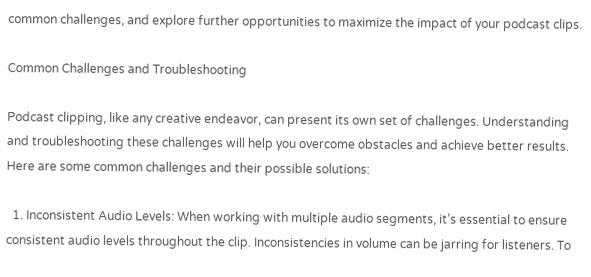common challenges, and explore further opportunities to maximize the impact of your podcast clips.

Common Challenges and Troubleshooting

Podcast clipping, like any creative endeavor, can present its own set of challenges. Understanding and troubleshooting these challenges will help you overcome obstacles and achieve better results. Here are some common challenges and their possible solutions:

  1. Inconsistent Audio Levels: When working with multiple audio segments, it’s essential to ensure consistent audio levels throughout the clip. Inconsistencies in volume can be jarring for listeners. To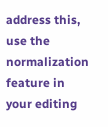address this, use the normalization feature in your editing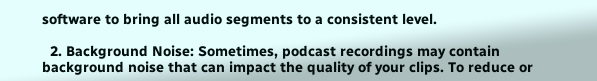software to bring all audio segments to a consistent level.

  2. Background Noise: Sometimes, podcast recordings may contain background noise that can impact the quality of your clips. To reduce or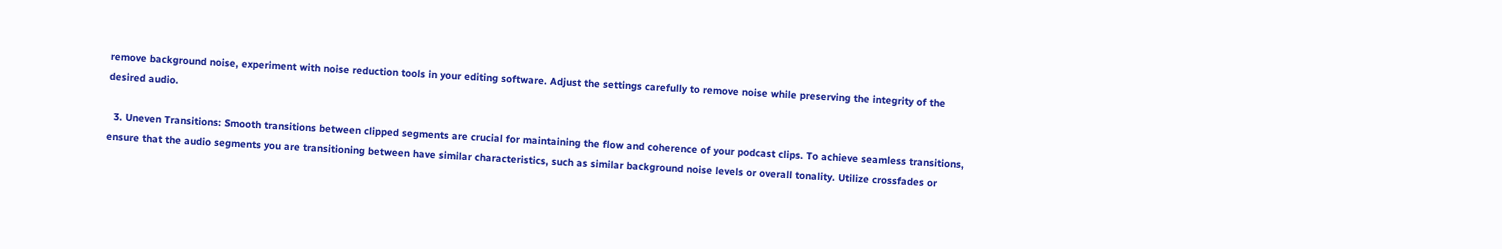remove background noise, experiment with noise reduction tools in your editing software. Adjust the settings carefully to remove noise while preserving the integrity of the desired audio.

  3. Uneven Transitions: Smooth transitions between clipped segments are crucial for maintaining the flow and coherence of your podcast clips. To achieve seamless transitions, ensure that the audio segments you are transitioning between have similar characteristics, such as similar background noise levels or overall tonality. Utilize crossfades or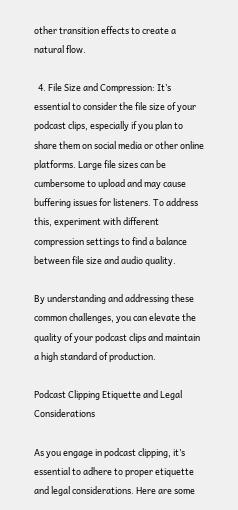other transition effects to create a natural flow.

  4. File Size and Compression: It’s essential to consider the file size of your podcast clips, especially if you plan to share them on social media or other online platforms. Large file sizes can be cumbersome to upload and may cause buffering issues for listeners. To address this, experiment with different compression settings to find a balance between file size and audio quality.

By understanding and addressing these common challenges, you can elevate the quality of your podcast clips and maintain a high standard of production.

Podcast Clipping Etiquette and Legal Considerations

As you engage in podcast clipping, it’s essential to adhere to proper etiquette and legal considerations. Here are some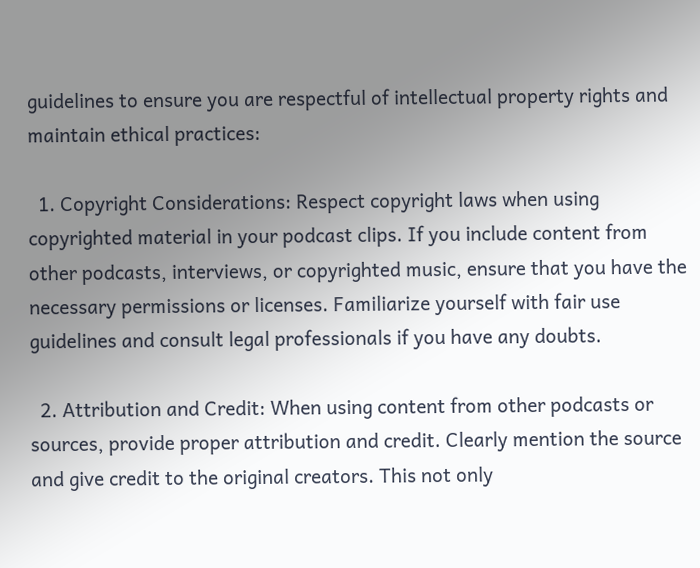guidelines to ensure you are respectful of intellectual property rights and maintain ethical practices:

  1. Copyright Considerations: Respect copyright laws when using copyrighted material in your podcast clips. If you include content from other podcasts, interviews, or copyrighted music, ensure that you have the necessary permissions or licenses. Familiarize yourself with fair use guidelines and consult legal professionals if you have any doubts.

  2. Attribution and Credit: When using content from other podcasts or sources, provide proper attribution and credit. Clearly mention the source and give credit to the original creators. This not only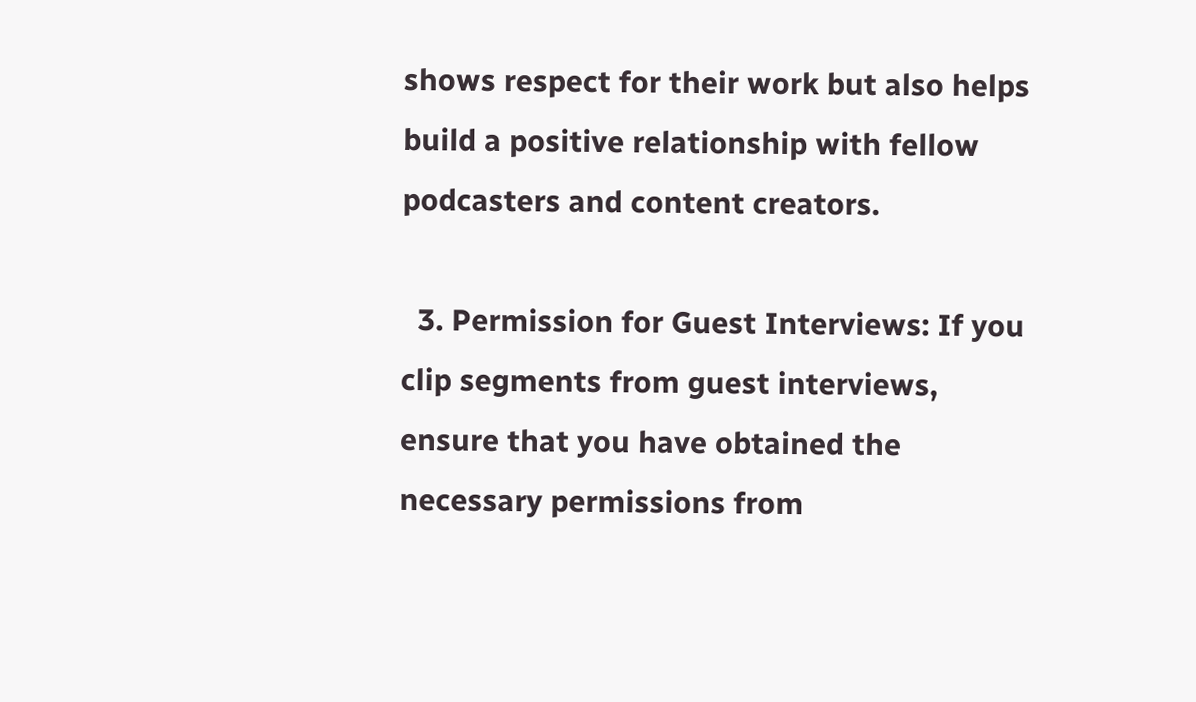shows respect for their work but also helps build a positive relationship with fellow podcasters and content creators.

  3. Permission for Guest Interviews: If you clip segments from guest interviews, ensure that you have obtained the necessary permissions from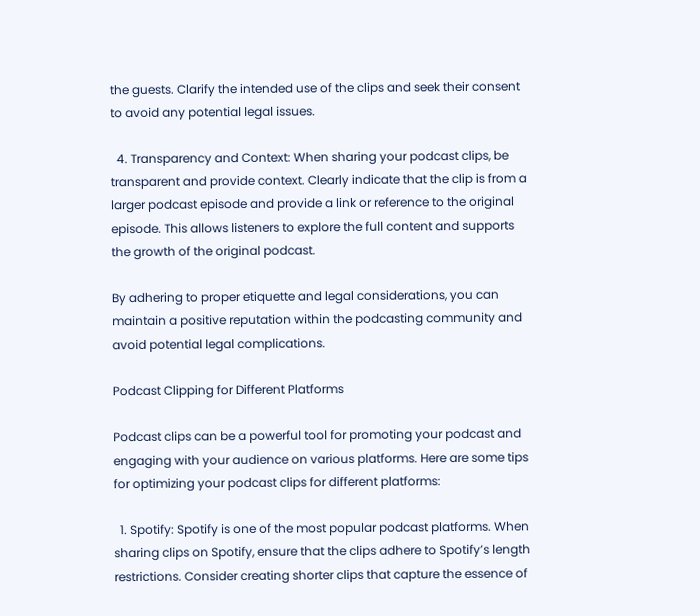the guests. Clarify the intended use of the clips and seek their consent to avoid any potential legal issues.

  4. Transparency and Context: When sharing your podcast clips, be transparent and provide context. Clearly indicate that the clip is from a larger podcast episode and provide a link or reference to the original episode. This allows listeners to explore the full content and supports the growth of the original podcast.

By adhering to proper etiquette and legal considerations, you can maintain a positive reputation within the podcasting community and avoid potential legal complications.

Podcast Clipping for Different Platforms

Podcast clips can be a powerful tool for promoting your podcast and engaging with your audience on various platforms. Here are some tips for optimizing your podcast clips for different platforms:

  1. Spotify: Spotify is one of the most popular podcast platforms. When sharing clips on Spotify, ensure that the clips adhere to Spotify’s length restrictions. Consider creating shorter clips that capture the essence of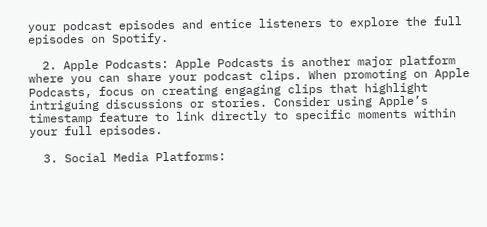your podcast episodes and entice listeners to explore the full episodes on Spotify.

  2. Apple Podcasts: Apple Podcasts is another major platform where you can share your podcast clips. When promoting on Apple Podcasts, focus on creating engaging clips that highlight intriguing discussions or stories. Consider using Apple’s timestamp feature to link directly to specific moments within your full episodes.

  3. Social Media Platforms: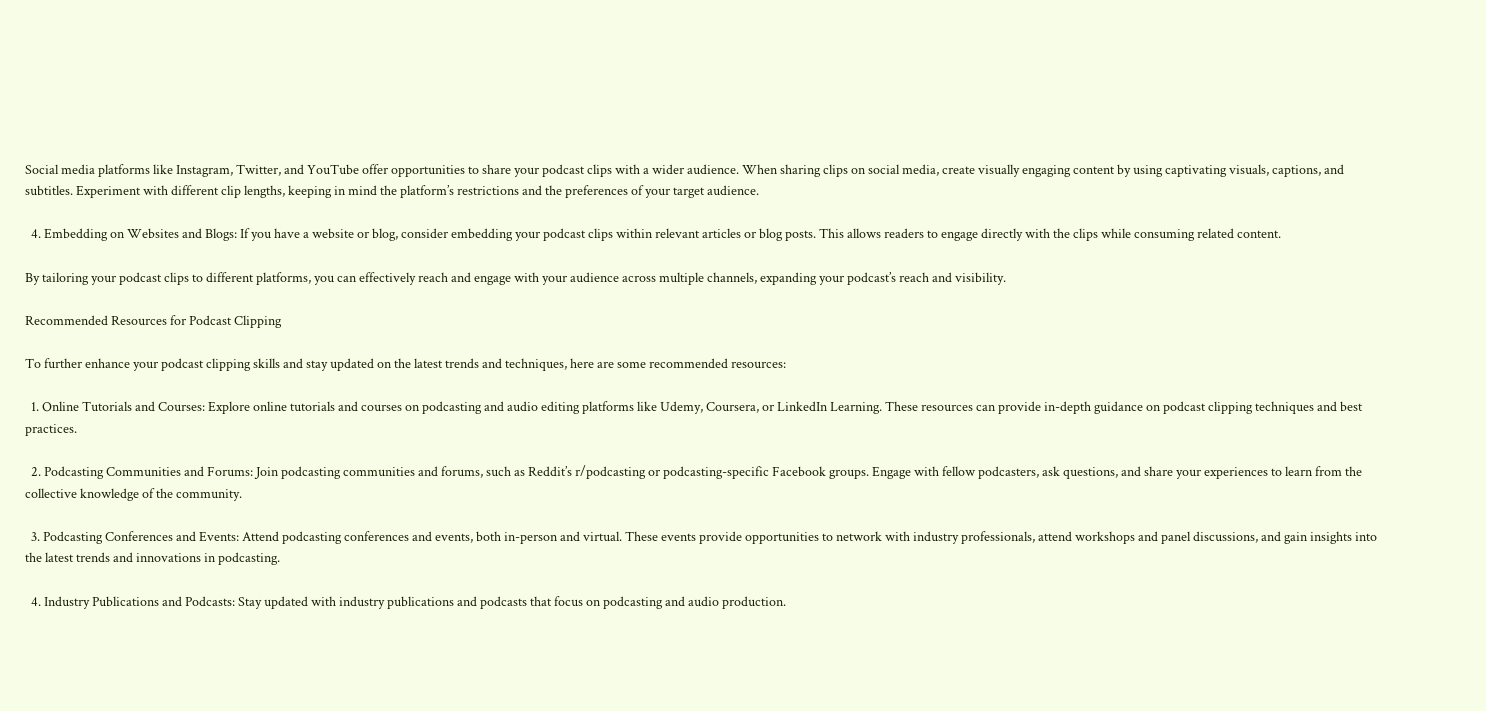Social media platforms like Instagram, Twitter, and YouTube offer opportunities to share your podcast clips with a wider audience. When sharing clips on social media, create visually engaging content by using captivating visuals, captions, and subtitles. Experiment with different clip lengths, keeping in mind the platform’s restrictions and the preferences of your target audience.

  4. Embedding on Websites and Blogs: If you have a website or blog, consider embedding your podcast clips within relevant articles or blog posts. This allows readers to engage directly with the clips while consuming related content.

By tailoring your podcast clips to different platforms, you can effectively reach and engage with your audience across multiple channels, expanding your podcast’s reach and visibility.

Recommended Resources for Podcast Clipping

To further enhance your podcast clipping skills and stay updated on the latest trends and techniques, here are some recommended resources:

  1. Online Tutorials and Courses: Explore online tutorials and courses on podcasting and audio editing platforms like Udemy, Coursera, or LinkedIn Learning. These resources can provide in-depth guidance on podcast clipping techniques and best practices.

  2. Podcasting Communities and Forums: Join podcasting communities and forums, such as Reddit’s r/podcasting or podcasting-specific Facebook groups. Engage with fellow podcasters, ask questions, and share your experiences to learn from the collective knowledge of the community.

  3. Podcasting Conferences and Events: Attend podcasting conferences and events, both in-person and virtual. These events provide opportunities to network with industry professionals, attend workshops and panel discussions, and gain insights into the latest trends and innovations in podcasting.

  4. Industry Publications and Podcasts: Stay updated with industry publications and podcasts that focus on podcasting and audio production.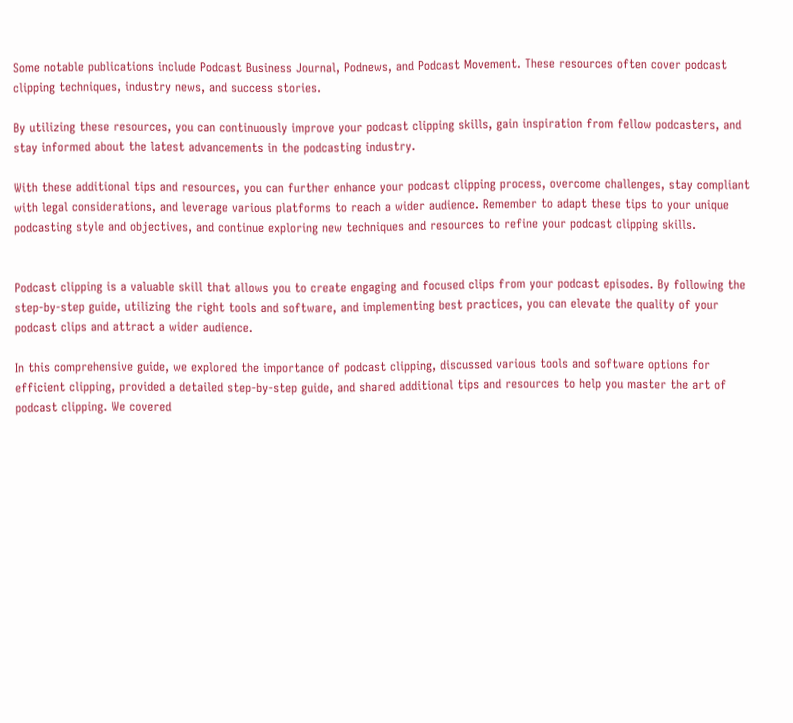Some notable publications include Podcast Business Journal, Podnews, and Podcast Movement. These resources often cover podcast clipping techniques, industry news, and success stories.

By utilizing these resources, you can continuously improve your podcast clipping skills, gain inspiration from fellow podcasters, and stay informed about the latest advancements in the podcasting industry.

With these additional tips and resources, you can further enhance your podcast clipping process, overcome challenges, stay compliant with legal considerations, and leverage various platforms to reach a wider audience. Remember to adapt these tips to your unique podcasting style and objectives, and continue exploring new techniques and resources to refine your podcast clipping skills.


Podcast clipping is a valuable skill that allows you to create engaging and focused clips from your podcast episodes. By following the step-by-step guide, utilizing the right tools and software, and implementing best practices, you can elevate the quality of your podcast clips and attract a wider audience.

In this comprehensive guide, we explored the importance of podcast clipping, discussed various tools and software options for efficient clipping, provided a detailed step-by-step guide, and shared additional tips and resources to help you master the art of podcast clipping. We covered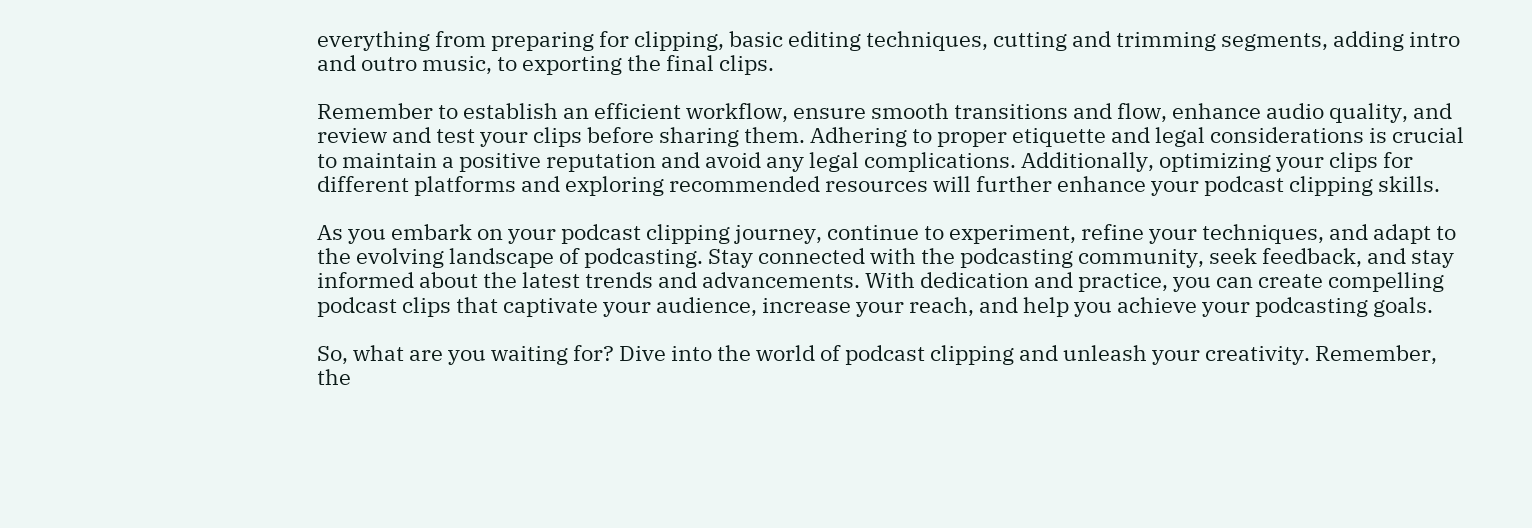everything from preparing for clipping, basic editing techniques, cutting and trimming segments, adding intro and outro music, to exporting the final clips.

Remember to establish an efficient workflow, ensure smooth transitions and flow, enhance audio quality, and review and test your clips before sharing them. Adhering to proper etiquette and legal considerations is crucial to maintain a positive reputation and avoid any legal complications. Additionally, optimizing your clips for different platforms and exploring recommended resources will further enhance your podcast clipping skills.

As you embark on your podcast clipping journey, continue to experiment, refine your techniques, and adapt to the evolving landscape of podcasting. Stay connected with the podcasting community, seek feedback, and stay informed about the latest trends and advancements. With dedication and practice, you can create compelling podcast clips that captivate your audience, increase your reach, and help you achieve your podcasting goals.

So, what are you waiting for? Dive into the world of podcast clipping and unleash your creativity. Remember, the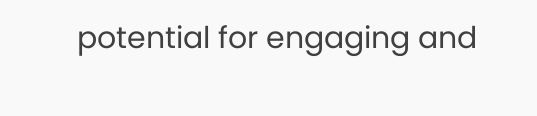potential for engaging and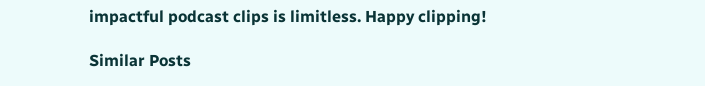impactful podcast clips is limitless. Happy clipping!

Similar Posts